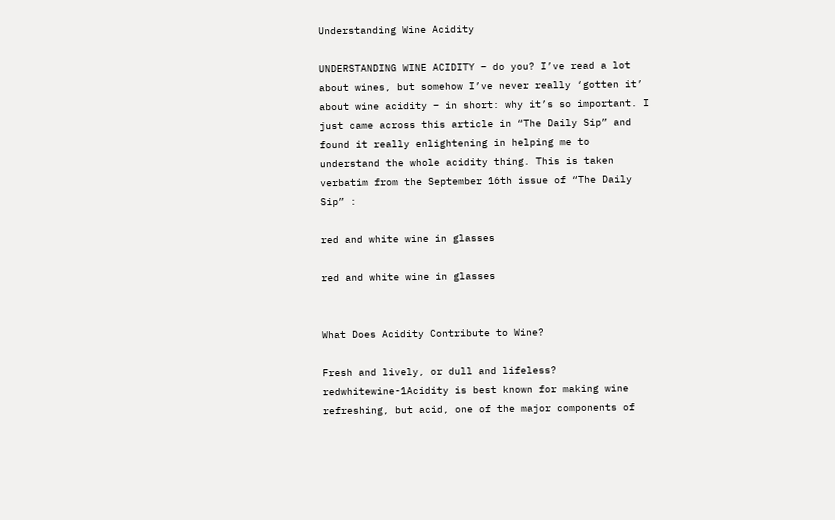Understanding Wine Acidity

UNDERSTANDING WINE ACIDITY – do you? I’ve read a lot about wines, but somehow I’ve never really ‘gotten it’ about wine acidity – in short: why it’s so important. I just came across this article in “The Daily Sip” and found it really enlightening in helping me to understand the whole acidity thing. This is taken verbatim from the September 16th issue of “The Daily Sip” :

red and white wine in glasses

red and white wine in glasses


What Does Acidity Contribute to Wine?

Fresh and lively, or dull and lifeless?
redwhitewine-1Acidity is best known for making wine refreshing, but acid, one of the major components of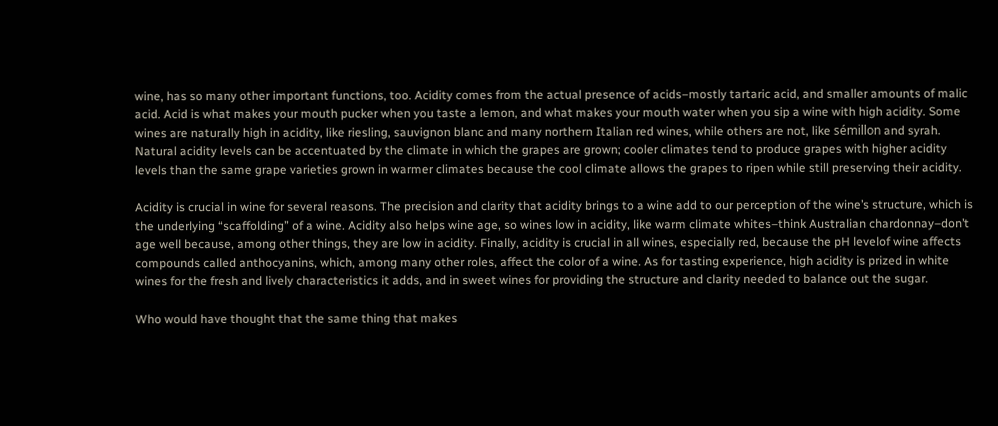wine, has so many other important functions, too. Acidity comes from the actual presence of acids–mostly tartaric acid, and smaller amounts of malic acid. Acid is what makes your mouth pucker when you taste a lemon, and what makes your mouth water when you sip a wine with high acidity. Some wines are naturally high in acidity, like riesling, sauvignon blanc and many northern Italian red wines, while others are not, like sémillon and syrah. Natural acidity levels can be accentuated by the climate in which the grapes are grown; cooler climates tend to produce grapes with higher acidity levels than the same grape varieties grown in warmer climates because the cool climate allows the grapes to ripen while still preserving their acidity.

Acidity is crucial in wine for several reasons. The precision and clarity that acidity brings to a wine add to our perception of the wine’s structure, which is the underlying “scaffolding” of a wine. Acidity also helps wine age, so wines low in acidity, like warm climate whites–think Australian chardonnay–don’t age well because, among other things, they are low in acidity. Finally, acidity is crucial in all wines, especially red, because the pH levelof wine affects compounds called anthocyanins, which, among many other roles, affect the color of a wine. As for tasting experience, high acidity is prized in white wines for the fresh and lively characteristics it adds, and in sweet wines for providing the structure and clarity needed to balance out the sugar.

Who would have thought that the same thing that makes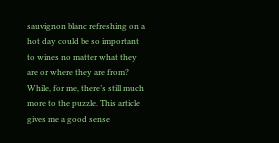sauvignon blanc refreshing on a hot day could be so important to wines no matter what they are or where they are from?
While, for me, there’s still much more to the puzzle. This article gives me a good sense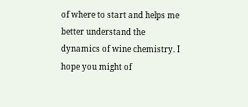of where to start and helps me better understand the dynamics of wine chemistry. I hope you might of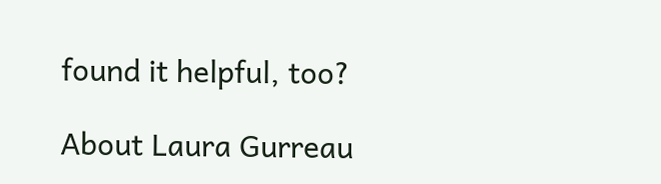found it helpful, too?

About Laura Gurreau